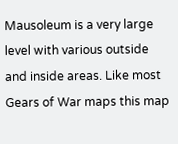Mausoleum is a very large level with various outside and inside areas. Like most Gears of War maps this map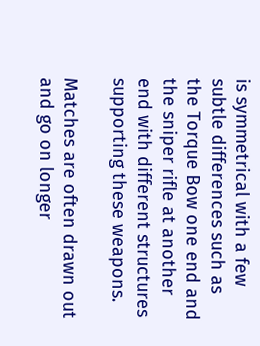is symmetrical with a few subtle differences such as the Torque Bow one end and the sniper rifle at another end with different structures supporting these weapons.

Matches are often drawn out and go on longer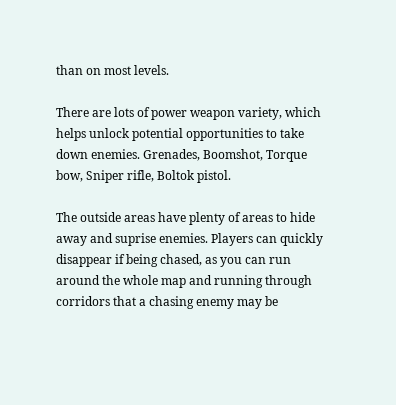than on most levels.

There are lots of power weapon variety, which helps unlock potential opportunities to take down enemies. Grenades, Boomshot, Torque bow, Sniper rifle, Boltok pistol.

The outside areas have plenty of areas to hide away and suprise enemies. Players can quickly disappear if being chased, as you can run around the whole map and running through corridors that a chasing enemy may be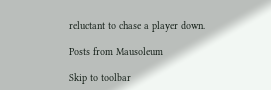reluctant to chase a player down.

Posts from Mausoleum

Skip to toolbar